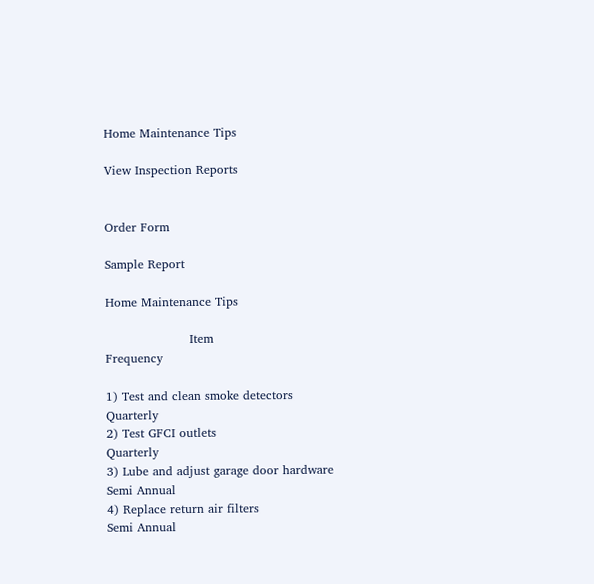Home Maintenance Tips

View Inspection Reports


Order Form

Sample Report

Home Maintenance Tips

                     Item                                                                      Frequency

1) Test and clean smoke detectors                                              Quarterly
2) Test GFCI outlets                                                                   Quarterly
3) Lube and adjust garage door hardware                                    Semi Annual
4) Replace return air filters                                                          Semi Annual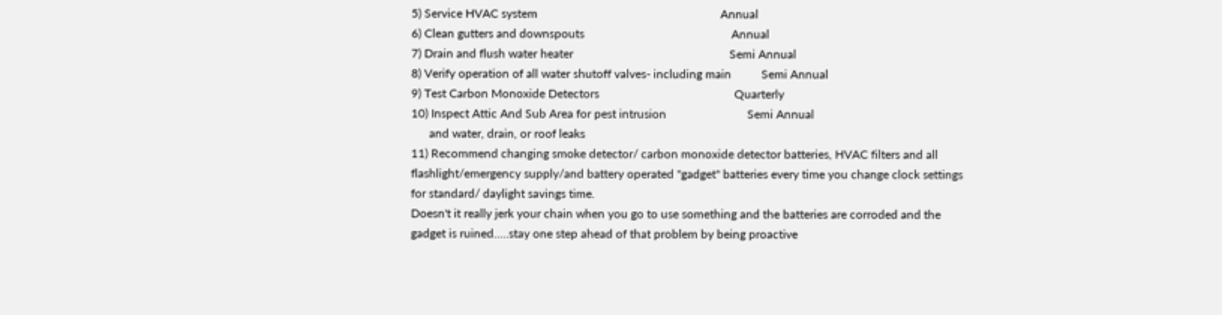5) Service HVAC system                                                             Annual
6) Clean gutters and downspouts                                                 Annual
7) Drain and flush water heater                                                    Semi Annual
8) Verify operation of all water shutoff valves- including main          Semi Annual
9) Test Carbon Monoxide Detectors                                             Quarterly
10) Inspect Attic And Sub Area for pest intrusion                           Semi Annual
      and water, drain, or roof leaks
11) Recommend changing smoke detector/ carbon monoxide detector batteries, HVAC filters and all flashlight/emergency supply/and battery operated "gadget" batteries every time you change clock settings for standard/ daylight savings time.
Doesn't it really jerk your chain when you go to use something and the batteries are corroded and the gadget is ruined.....stay one step ahead of that problem by being proactive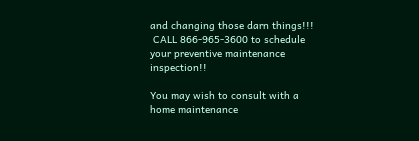and changing those darn things!!!
 CALL 866-965-3600 to schedule your preventive maintenance inspection!!

You may wish to consult with a home maintenance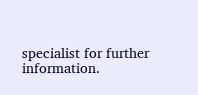specialist for further information.